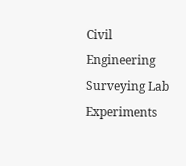Civil Engineering Surveying Lab Experiments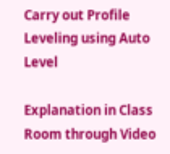Carry out Profile Leveling using Auto Level

Explanation in Class Room through Video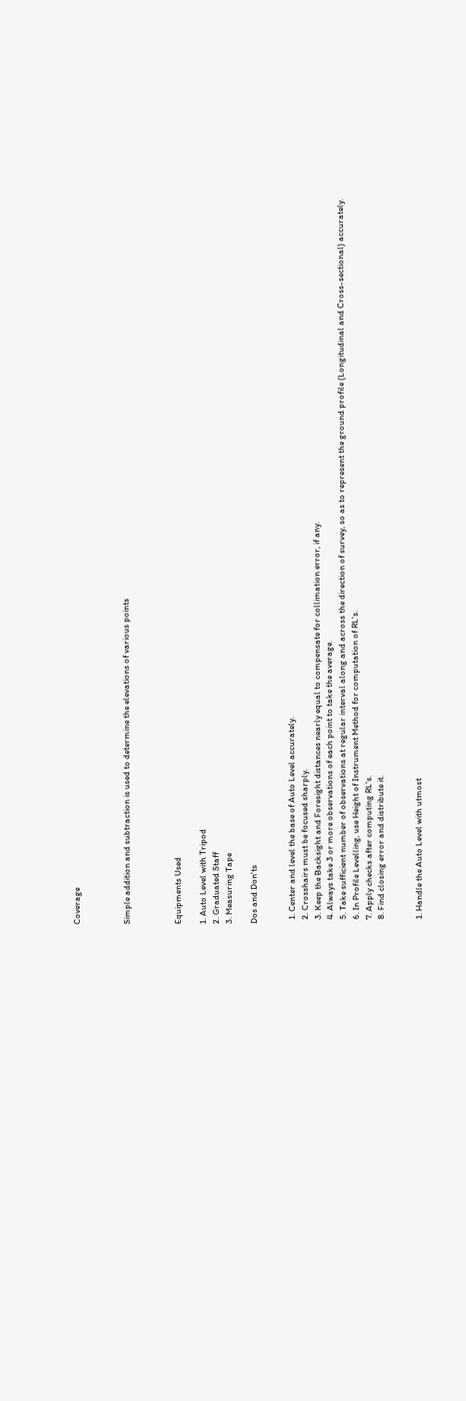Coverage



Simple addition and subtraction is used to determine the elevations of various points



Equipments Used

1. Auto Level with Tripod
2. Graduated Staff
3. Measuring Tape

Dos and Don'ts


  1. Center and level the base of Auto Level accurately.
  2. Crosshairs must be focused sharply.
  3. Keep the Backsight and Foresight distances nearly equal to compensate for collimation error, if any.
  4. Always take 3 or more observations of each point to take the average.
  5. Take sufficient number of observations at regular interval along and across the direction of survey, so as to represent the ground profile (Longitudinal and Cross-sectional) accurately.
  6. In Profile Levelling, use Height of Instrument Method for computation of RL's.
  7. Apply checks after computing RL's.
  8. Find closing error and distribute it.


  1. Handle the Auto Level with utmost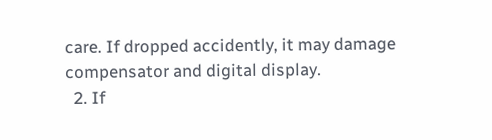care. If dropped accidently, it may damage compensator and digital display.
  2. If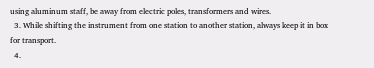using aluminum staff, be away from electric poles, transformers and wires.
  3. While shifting the instrument from one station to another station, always keep it in box for transport.
  4.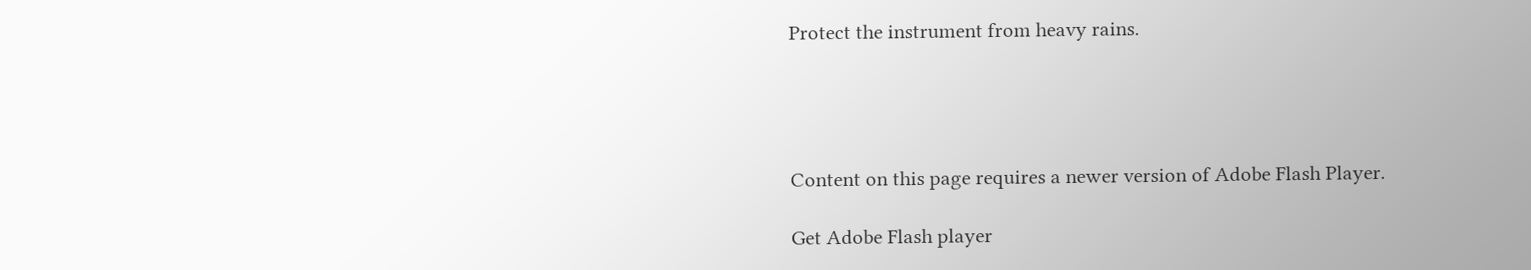Protect the instrument from heavy rains.




Content on this page requires a newer version of Adobe Flash Player.

Get Adobe Flash player